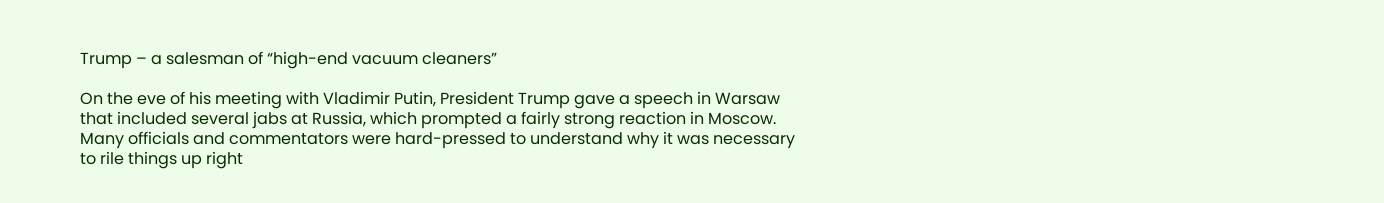Trump – a salesman of “high-end vacuum cleaners”

On the eve of his meeting with Vladimir Putin, President Trump gave a speech in Warsaw that included several jabs at Russia, which prompted a fairly strong reaction in Moscow.  Many officials and commentators were hard-pressed to understand why it was necessary to rile things up right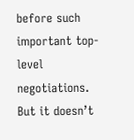before such important top-level negotiations.  But it doesn’t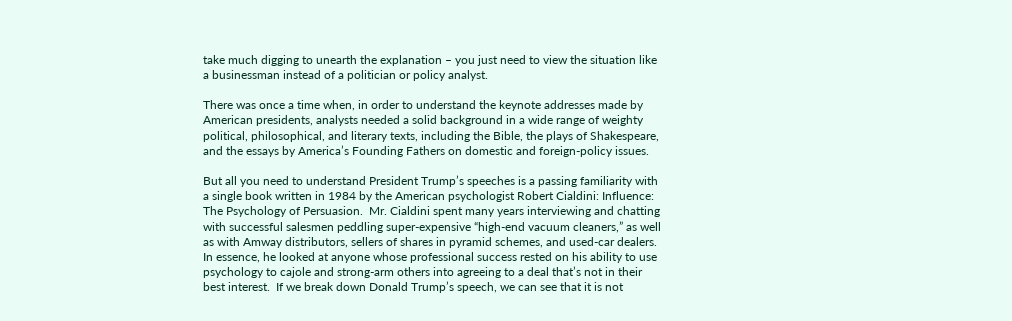take much digging to unearth the explanation – you just need to view the situation like a businessman instead of a politician or policy analyst.

There was once a time when, in order to understand the keynote addresses made by American presidents, analysts needed a solid background in a wide range of weighty political, philosophical, and literary texts, including the Bible, the plays of Shakespeare, and the essays by America’s Founding Fathers on domestic and foreign-policy issues.

But all you need to understand President Trump’s speeches is a passing familiarity with a single book written in 1984 by the American psychologist Robert Cialdini: Influence: The Psychology of Persuasion.  Mr. Cialdini spent many years interviewing and chatting with successful salesmen peddling super-expensive “high-end vacuum cleaners,” as well as with Amway distributors, sellers of shares in pyramid schemes, and used-car dealers.  In essence, he looked at anyone whose professional success rested on his ability to use psychology to cajole and strong-arm others into agreeing to a deal that’s not in their best interest.  If we break down Donald Trump’s speech, we can see that it is not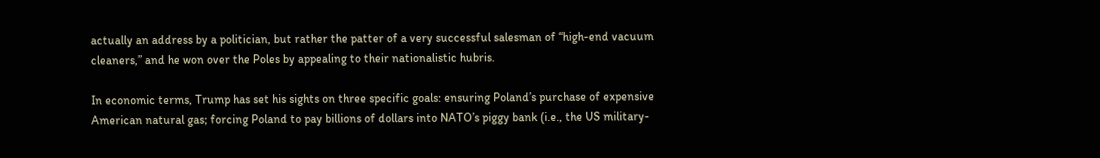actually an address by a politician, but rather the patter of a very successful salesman of “high-end vacuum cleaners,” and he won over the Poles by appealing to their nationalistic hubris.

In economic terms, Trump has set his sights on three specific goals: ensuring Poland’s purchase of expensive American natural gas; forcing Poland to pay billions of dollars into NATO’s piggy bank (i.e., the US military-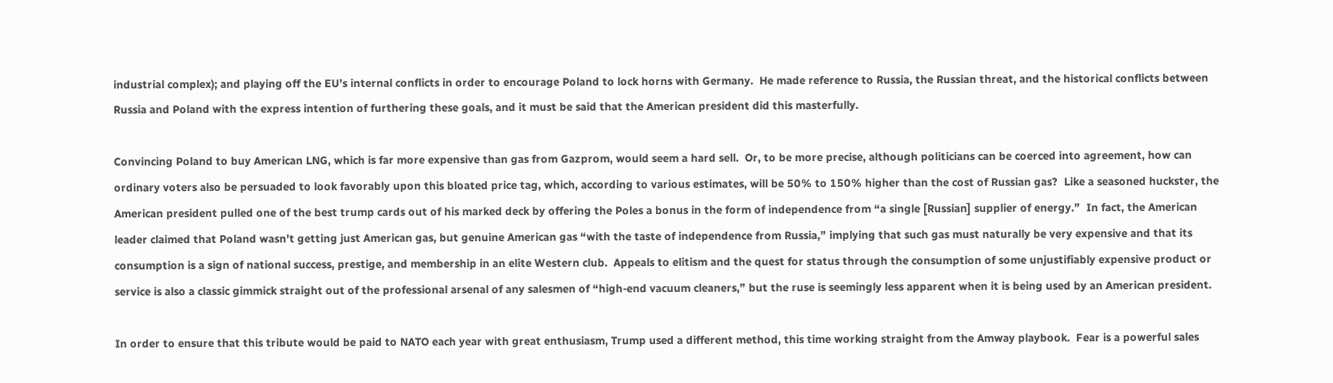industrial complex); and playing off the EU’s internal conflicts in order to encourage Poland to lock horns with Germany.  He made reference to Russia, the Russian threat, and the historical conflicts between Russia and Poland with the express intention of furthering these goals, and it must be said that the American president did this masterfully.

Convincing Poland to buy American LNG, which is far more expensive than gas from Gazprom, would seem a hard sell.  Or, to be more precise, although politicians can be coerced into agreement, how can ordinary voters also be persuaded to look favorably upon this bloated price tag, which, according to various estimates, will be 50% to 150% higher than the cost of Russian gas?  Like a seasoned huckster, the American president pulled one of the best trump cards out of his marked deck by offering the Poles a bonus in the form of independence from “a single [Russian] supplier of energy.”  In fact, the American leader claimed that Poland wasn’t getting just American gas, but genuine American gas “with the taste of independence from Russia,” implying that such gas must naturally be very expensive and that its consumption is a sign of national success, prestige, and membership in an elite Western club.  Appeals to elitism and the quest for status through the consumption of some unjustifiably expensive product or service is also a classic gimmick straight out of the professional arsenal of any salesmen of “high-end vacuum cleaners,” but the ruse is seemingly less apparent when it is being used by an American president.

In order to ensure that this tribute would be paid to NATO each year with great enthusiasm, Trump used a different method, this time working straight from the Amway playbook.  Fear is a powerful sales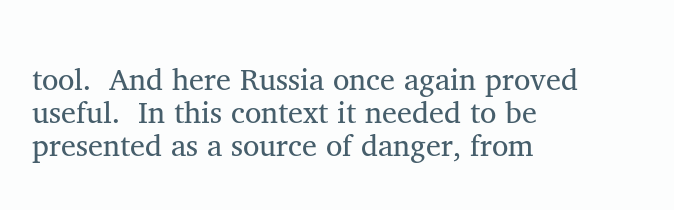tool.  And here Russia once again proved useful.  In this context it needed to be presented as a source of danger, from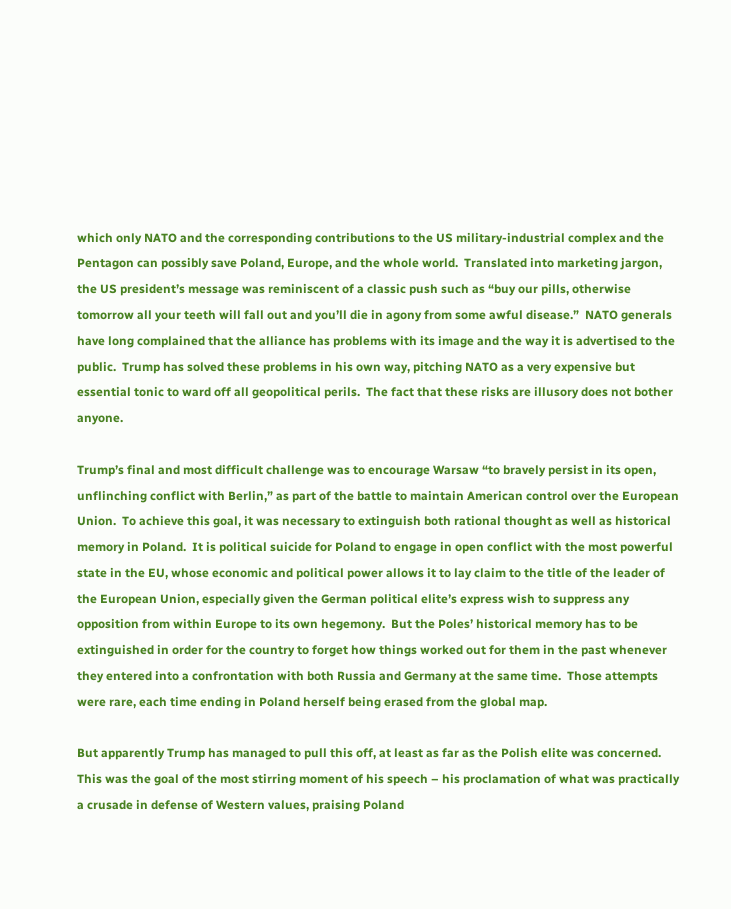which only NATO and the corresponding contributions to the US military-industrial complex and the Pentagon can possibly save Poland, Europe, and the whole world.  Translated into marketing jargon, the US president’s message was reminiscent of a classic push such as “buy our pills, otherwise tomorrow all your teeth will fall out and you’ll die in agony from some awful disease.”  NATO generals have long complained that the alliance has problems with its image and the way it is advertised to the public.  Trump has solved these problems in his own way, pitching NATO as a very expensive but essential tonic to ward off all geopolitical perils.  The fact that these risks are illusory does not bother anyone.

Trump’s final and most difficult challenge was to encourage Warsaw “to bravely persist in its open, unflinching conflict with Berlin,” as part of the battle to maintain American control over the European Union.  To achieve this goal, it was necessary to extinguish both rational thought as well as historical memory in Poland.  It is political suicide for Poland to engage in open conflict with the most powerful state in the EU, whose economic and political power allows it to lay claim to the title of the leader of the European Union, especially given the German political elite’s express wish to suppress any opposition from within Europe to its own hegemony.  But the Poles’ historical memory has to be extinguished in order for the country to forget how things worked out for them in the past whenever they entered into a confrontation with both Russia and Germany at the same time.  Those attempts were rare, each time ending in Poland herself being erased from the global map.

But apparently Trump has managed to pull this off, at least as far as the Polish elite was concerned.  This was the goal of the most stirring moment of his speech – his proclamation of what was practically a crusade in defense of Western values, praising Poland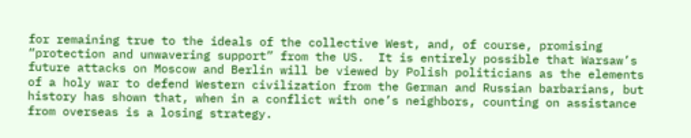for remaining true to the ideals of the collective West, and, of course, promising “protection and unwavering support” from the US.  It is entirely possible that Warsaw’s future attacks on Moscow and Berlin will be viewed by Polish politicians as the elements of a holy war to defend Western civilization from the German and Russian barbarians, but history has shown that, when in a conflict with one’s neighbors, counting on assistance from overseas is a losing strategy.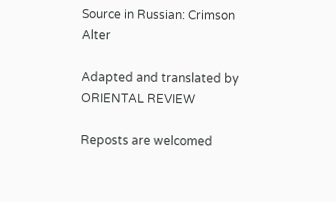Source in Russian: Crimson Alter

Adapted and translated by ORIENTAL REVIEW

Reposts are welcomed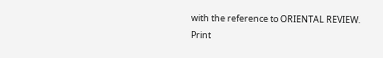with the reference to ORIENTAL REVIEW.
Print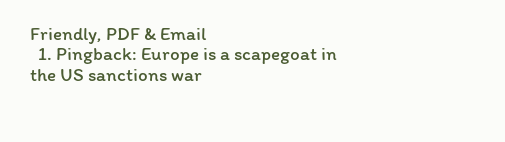Friendly, PDF & Email
  1. Pingback: Europe is a scapegoat in the US sanctions war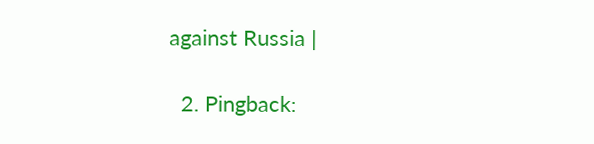against Russia |

  2. Pingback: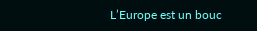L’Europe est un bouc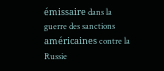émissaire dans la guerre des sanctions américaines contre la Russie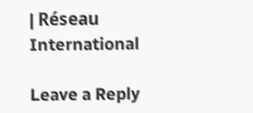| Réseau International

Leave a Reply